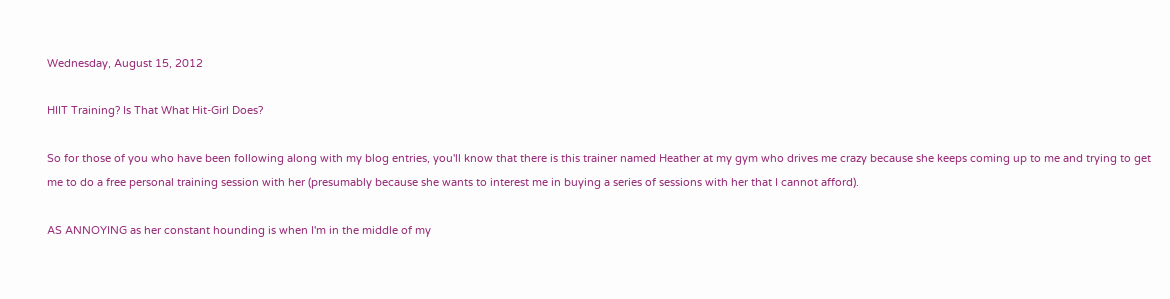Wednesday, August 15, 2012

HIIT Training? Is That What Hit-Girl Does?

So for those of you who have been following along with my blog entries, you'll know that there is this trainer named Heather at my gym who drives me crazy because she keeps coming up to me and trying to get me to do a free personal training session with her (presumably because she wants to interest me in buying a series of sessions with her that I cannot afford).

AS ANNOYING as her constant hounding is when I'm in the middle of my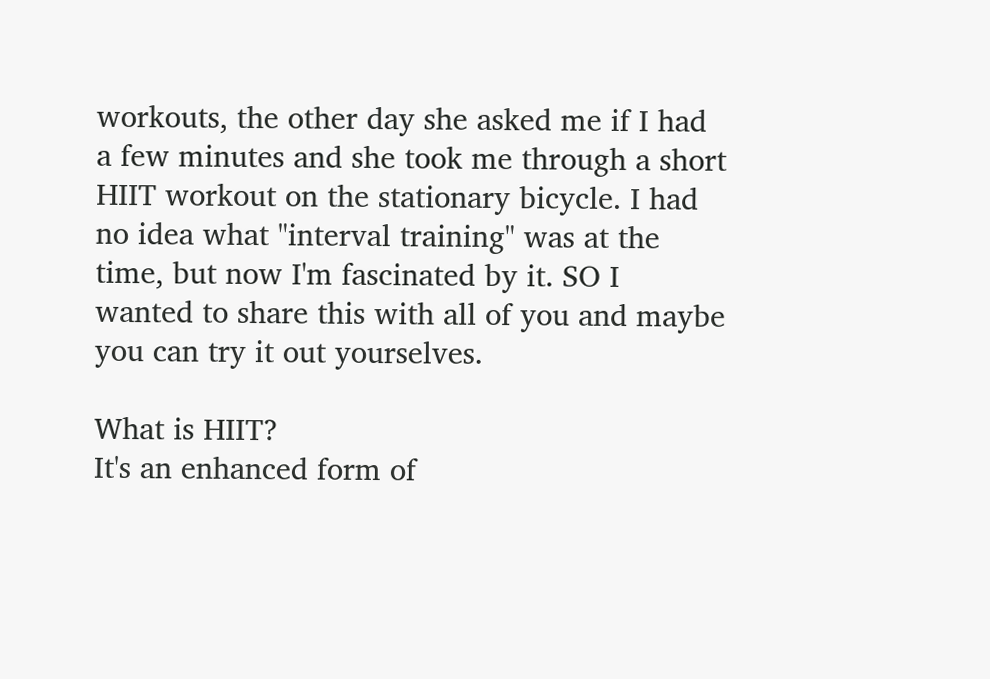workouts, the other day she asked me if I had a few minutes and she took me through a short HIIT workout on the stationary bicycle. I had no idea what "interval training" was at the time, but now I'm fascinated by it. SO I wanted to share this with all of you and maybe you can try it out yourselves.

What is HIIT?
It's an enhanced form of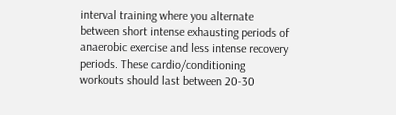interval training where you alternate between short intense exhausting periods of anaerobic exercise and less intense recovery periods. These cardio/conditioning workouts should last between 20-30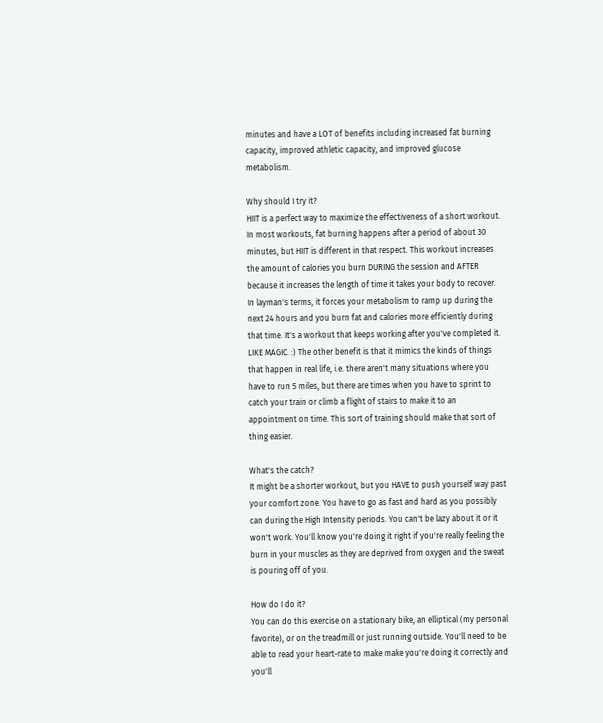minutes and have a LOT of benefits including increased fat burning capacity, improved athletic capacity, and improved glucose metabolism.

Why should I try it?
HIIT is a perfect way to maximize the effectiveness of a short workout. In most workouts, fat burning happens after a period of about 30 minutes, but HIIT is different in that respect. This workout increases the amount of calories you burn DURING the session and AFTER because it increases the length of time it takes your body to recover. In layman's terms, it forces your metabolism to ramp up during the next 24 hours and you burn fat and calories more efficiently during that time. It's a workout that keeps working after you've completed it. LIKE MAGIC. :) The other benefit is that it mimics the kinds of things that happen in real life, i.e. there aren't many situations where you have to run 5 miles, but there are times when you have to sprint to catch your train or climb a flight of stairs to make it to an appointment on time. This sort of training should make that sort of thing easier.

What's the catch?
It might be a shorter workout, but you HAVE to push yourself way past your comfort zone. You have to go as fast and hard as you possibly can during the High Intensity periods. You can't be lazy about it or it won't work. You'll know you're doing it right if you're really feeling the burn in your muscles as they are deprived from oxygen and the sweat is pouring off of you.

How do I do it?
You can do this exercise on a stationary bike, an elliptical (my personal favorite), or on the treadmill or just running outside. You'll need to be able to read your heart-rate to make make you're doing it correctly and you'll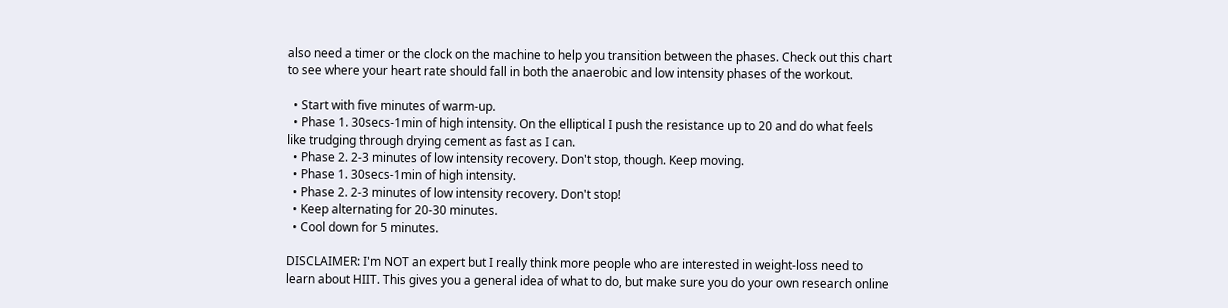also need a timer or the clock on the machine to help you transition between the phases. Check out this chart to see where your heart rate should fall in both the anaerobic and low intensity phases of the workout.

  • Start with five minutes of warm-up.
  • Phase 1. 30secs-1min of high intensity. On the elliptical I push the resistance up to 20 and do what feels like trudging through drying cement as fast as I can.
  • Phase 2. 2-3 minutes of low intensity recovery. Don't stop, though. Keep moving.
  • Phase 1. 30secs-1min of high intensity.
  • Phase 2. 2-3 minutes of low intensity recovery. Don't stop!
  • Keep alternating for 20-30 minutes.
  • Cool down for 5 minutes.

DISCLAIMER: I'm NOT an expert but I really think more people who are interested in weight-loss need to learn about HIIT. This gives you a general idea of what to do, but make sure you do your own research online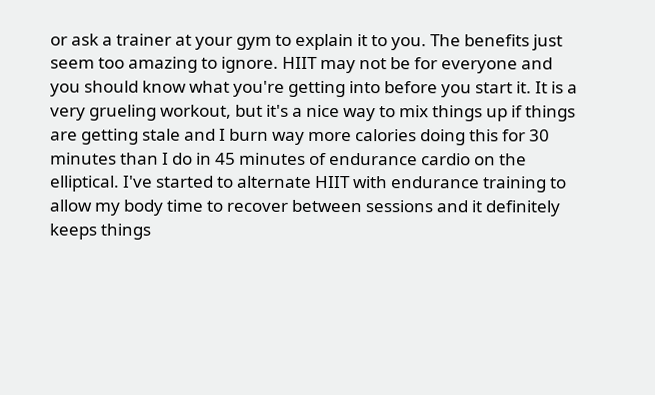or ask a trainer at your gym to explain it to you. The benefits just seem too amazing to ignore. HIIT may not be for everyone and you should know what you're getting into before you start it. It is a very grueling workout, but it's a nice way to mix things up if things are getting stale and I burn way more calories doing this for 30 minutes than I do in 45 minutes of endurance cardio on the elliptical. I've started to alternate HIIT with endurance training to allow my body time to recover between sessions and it definitely keeps things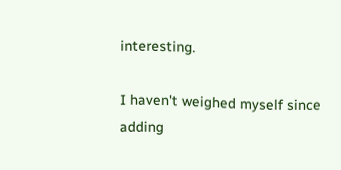interesting.

I haven't weighed myself since adding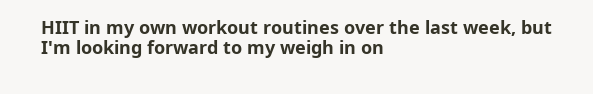HIIT in my own workout routines over the last week, but I'm looking forward to my weigh in on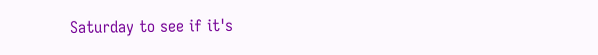Saturday to see if it's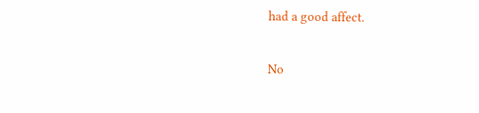had a good affect.

No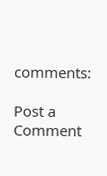comments:

Post a Comment